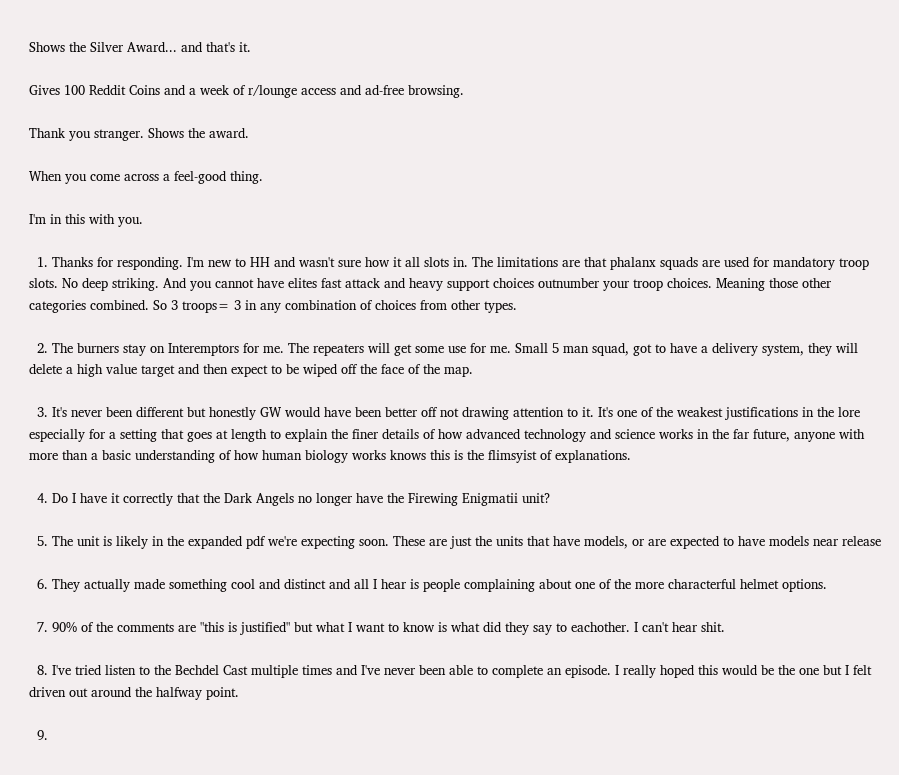Shows the Silver Award... and that's it.

Gives 100 Reddit Coins and a week of r/lounge access and ad-free browsing.

Thank you stranger. Shows the award.

When you come across a feel-good thing.

I'm in this with you.

  1. Thanks for responding. I'm new to HH and wasn't sure how it all slots in. The limitations are that phalanx squads are used for mandatory troop slots. No deep striking. And you cannot have elites fast attack and heavy support choices outnumber your troop choices. Meaning those other categories combined. So 3 troops= 3 in any combination of choices from other types.

  2. The burners stay on Interemptors for me. The repeaters will get some use for me. Small 5 man squad, got to have a delivery system, they will delete a high value target and then expect to be wiped off the face of the map.

  3. It's never been different but honestly GW would have been better off not drawing attention to it. It's one of the weakest justifications in the lore especially for a setting that goes at length to explain the finer details of how advanced technology and science works in the far future, anyone with more than a basic understanding of how human biology works knows this is the flimsyist of explanations.

  4. Do I have it correctly that the Dark Angels no longer have the Firewing Enigmatii unit?

  5. The unit is likely in the expanded pdf we're expecting soon. These are just the units that have models, or are expected to have models near release

  6. They actually made something cool and distinct and all I hear is people complaining about one of the more characterful helmet options.

  7. 90% of the comments are "this is justified" but what I want to know is what did they say to eachother. I can't hear shit.

  8. I've tried listen to the Bechdel Cast multiple times and I've never been able to complete an episode. I really hoped this would be the one but I felt driven out around the halfway point.

  9.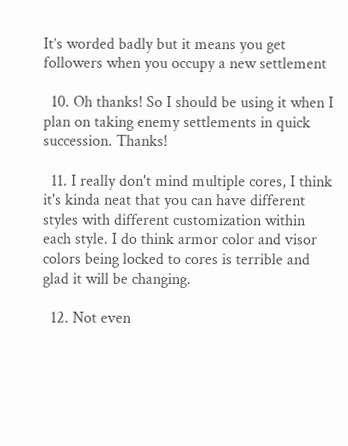It’s worded badly but it means you get followers when you occupy a new settlement

  10. Oh thanks! So I should be using it when I plan on taking enemy settlements in quick succession. Thanks!

  11. I really don't mind multiple cores, I think it's kinda neat that you can have different styles with different customization within each style. I do think armor color and visor colors being locked to cores is terrible and glad it will be changing.

  12. Not even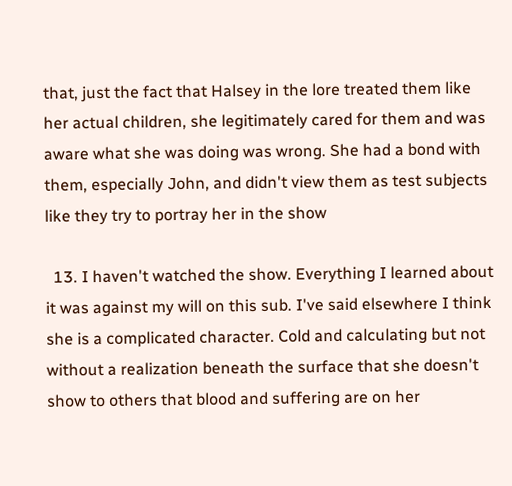that, just the fact that Halsey in the lore treated them like her actual children, she legitimately cared for them and was aware what she was doing was wrong. She had a bond with them, especially John, and didn't view them as test subjects like they try to portray her in the show

  13. I haven't watched the show. Everything I learned about it was against my will on this sub. I've said elsewhere I think she is a complicated character. Cold and calculating but not without a realization beneath the surface that she doesn't show to others that blood and suffering are on her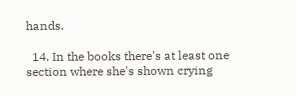hands.

  14. In the books there's at least one section where she's shown crying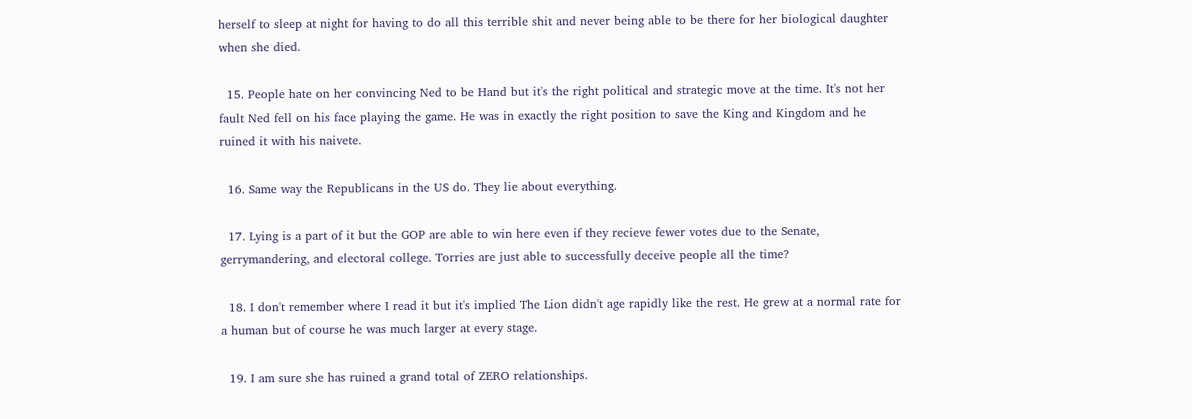herself to sleep at night for having to do all this terrible shit and never being able to be there for her biological daughter when she died.

  15. People hate on her convincing Ned to be Hand but it's the right political and strategic move at the time. It's not her fault Ned fell on his face playing the game. He was in exactly the right position to save the King and Kingdom and he ruined it with his naivete.

  16. Same way the Republicans in the US do. They lie about everything.

  17. Lying is a part of it but the GOP are able to win here even if they recieve fewer votes due to the Senate, gerrymandering, and electoral college. Torries are just able to successfully deceive people all the time?

  18. I don't remember where I read it but it's implied The Lion didn't age rapidly like the rest. He grew at a normal rate for a human but of course he was much larger at every stage.

  19. I am sure she has ruined a grand total of ZERO relationships.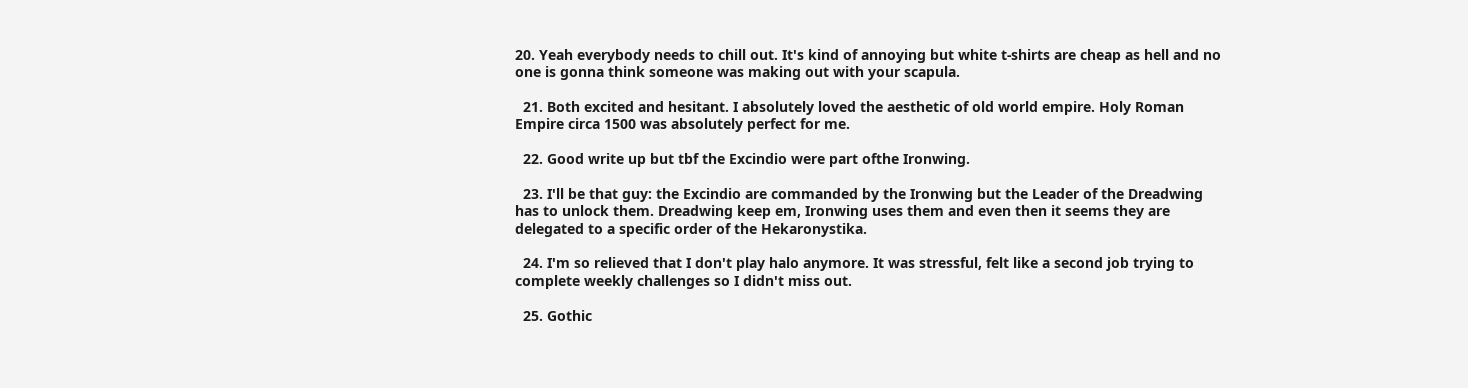20. Yeah everybody needs to chill out. It's kind of annoying but white t-shirts are cheap as hell and no one is gonna think someone was making out with your scapula.

  21. Both excited and hesitant. I absolutely loved the aesthetic of old world empire. Holy Roman Empire circa 1500 was absolutely perfect for me.

  22. Good write up but tbf the Excindio were part ofthe Ironwing.

  23. I'll be that guy: the Excindio are commanded by the Ironwing but the Leader of the Dreadwing has to unlock them. Dreadwing keep em, Ironwing uses them and even then it seems they are delegated to a specific order of the Hekaronystika.

  24. I'm so relieved that I don't play halo anymore. It was stressful, felt like a second job trying to complete weekly challenges so I didn't miss out.

  25. Gothic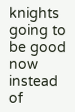knights going to be good now instead of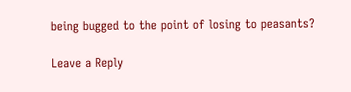being bugged to the point of losing to peasants?

Leave a Reply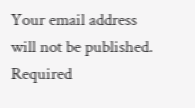Your email address will not be published. Required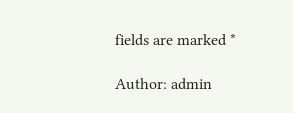fields are marked *

Author: admin